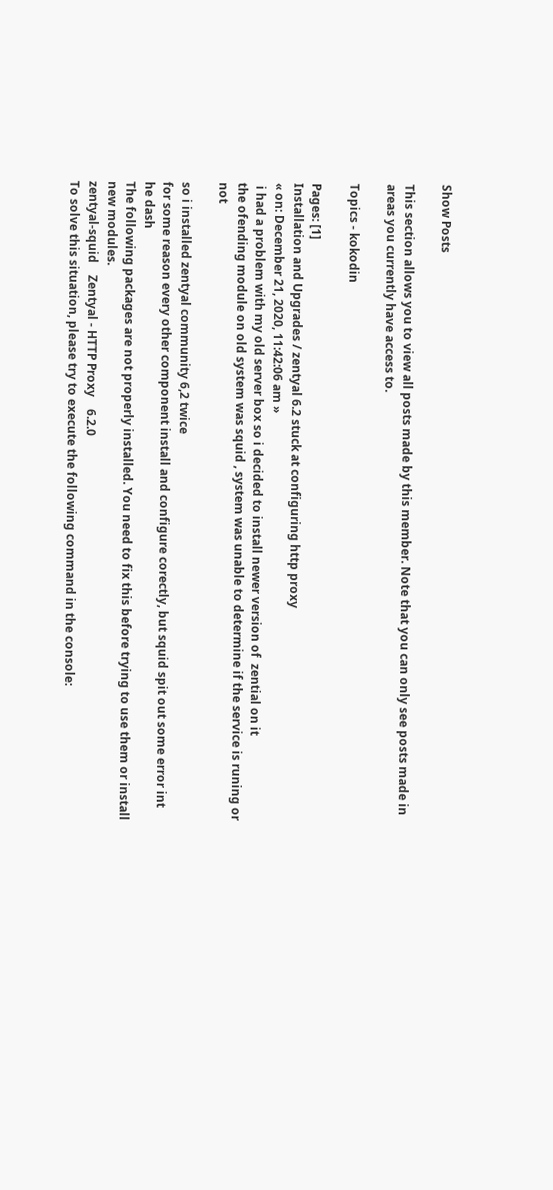Show Posts

This section allows you to view all posts made by this member. Note that you can only see posts made in areas you currently have access to.

Topics - kokodin

Pages: [1]
Installation and Upgrades / zentyal 6.2 stuck at configuring http proxy
« on: December 21, 2020, 11:42:06 am »
 i had a problem with my old server box so i decided to install newer version of  zential on it
the ofending module on old system was squid , system was unable to determine if the service is runing or not

so i installed zentyal community 6,2 twice
for some reason every other component install and configure corectly, but squid spit out some error int he dash
The following packages are not properly installed. You need to fix this before trying to use them or install new modules.
zentyal-squid    Zentyal - HTTP Proxy    6.2.0
To solve this situation, please try to execute the following command in the console: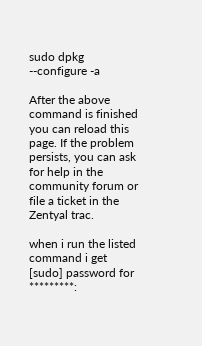sudo dpkg --configure -a

After the above command is finished you can reload this page. If the problem persists, you can ask for help in the community forum or file a ticket in the Zentyal trac.

when i run the listed command i get
[sudo] password for *********: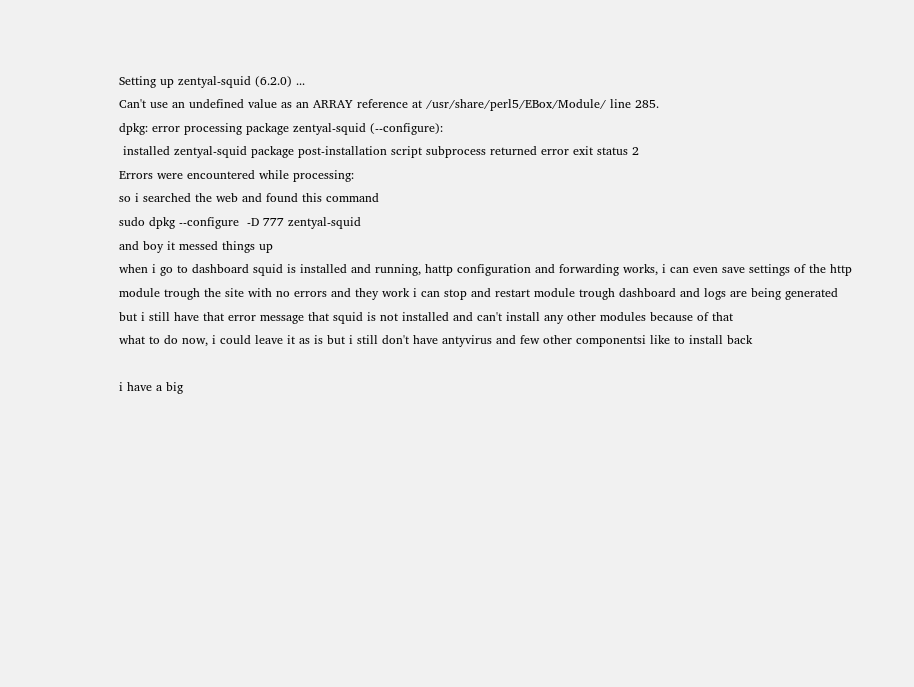Setting up zentyal-squid (6.2.0) ...
Can't use an undefined value as an ARRAY reference at /usr/share/perl5/EBox/Module/ line 285.
dpkg: error processing package zentyal-squid (--configure):
 installed zentyal-squid package post-installation script subprocess returned error exit status 2
Errors were encountered while processing:
so i searched the web and found this command
sudo dpkg --configure  -D 777 zentyal-squid
and boy it messed things up
when i go to dashboard squid is installed and running, hattp configuration and forwarding works, i can even save settings of the http module trough the site with no errors and they work i can stop and restart module trough dashboard and logs are being generated
but i still have that error message that squid is not installed and can't install any other modules because of that
what to do now, i could leave it as is but i still don't have antyvirus and few other componentsi like to install back

i have a big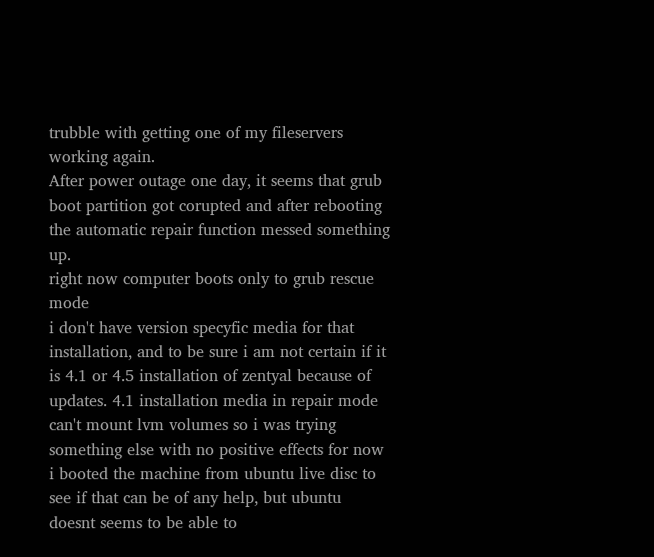trubble with getting one of my fileservers working again.
After power outage one day, it seems that grub boot partition got corupted and after rebooting the automatic repair function messed something up.
right now computer boots only to grub rescue mode
i don't have version specyfic media for that installation, and to be sure i am not certain if it is 4.1 or 4.5 installation of zentyal because of updates. 4.1 installation media in repair mode can't mount lvm volumes so i was trying something else with no positive effects for now
i booted the machine from ubuntu live disc to see if that can be of any help, but ubuntu doesnt seems to be able to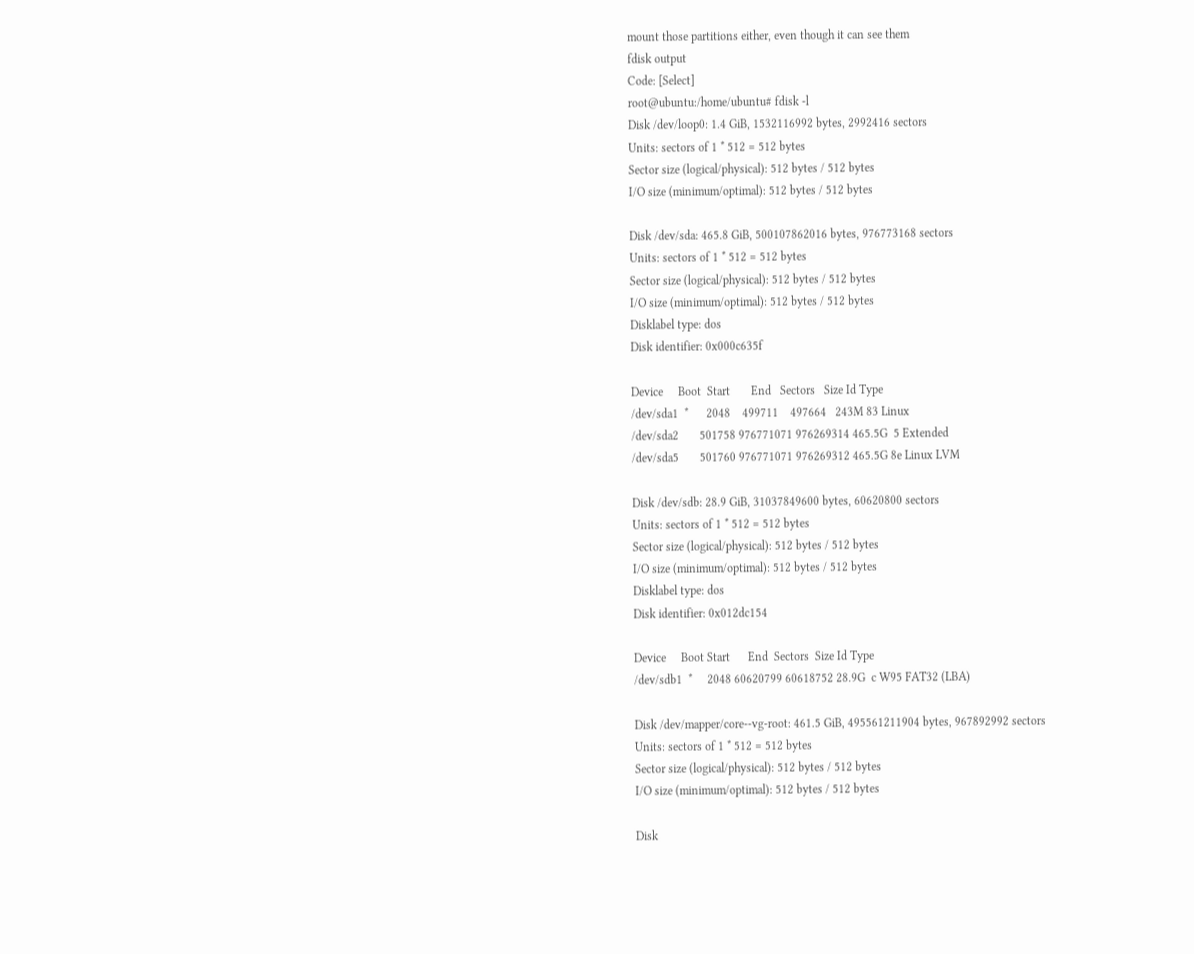mount those partitions either, even though it can see them
fdisk output
Code: [Select]
root@ubuntu:/home/ubuntu# fdisk -l
Disk /dev/loop0: 1.4 GiB, 1532116992 bytes, 2992416 sectors
Units: sectors of 1 * 512 = 512 bytes
Sector size (logical/physical): 512 bytes / 512 bytes
I/O size (minimum/optimal): 512 bytes / 512 bytes

Disk /dev/sda: 465.8 GiB, 500107862016 bytes, 976773168 sectors
Units: sectors of 1 * 512 = 512 bytes
Sector size (logical/physical): 512 bytes / 512 bytes
I/O size (minimum/optimal): 512 bytes / 512 bytes
Disklabel type: dos
Disk identifier: 0x000c635f

Device     Boot  Start       End   Sectors   Size Id Type
/dev/sda1  *      2048    499711    497664   243M 83 Linux
/dev/sda2       501758 976771071 976269314 465.5G  5 Extended
/dev/sda5       501760 976771071 976269312 465.5G 8e Linux LVM

Disk /dev/sdb: 28.9 GiB, 31037849600 bytes, 60620800 sectors
Units: sectors of 1 * 512 = 512 bytes
Sector size (logical/physical): 512 bytes / 512 bytes
I/O size (minimum/optimal): 512 bytes / 512 bytes
Disklabel type: dos
Disk identifier: 0x012dc154

Device     Boot Start      End  Sectors  Size Id Type
/dev/sdb1  *     2048 60620799 60618752 28.9G  c W95 FAT32 (LBA)

Disk /dev/mapper/core--vg-root: 461.5 GiB, 495561211904 bytes, 967892992 sectors
Units: sectors of 1 * 512 = 512 bytes
Sector size (logical/physical): 512 bytes / 512 bytes
I/O size (minimum/optimal): 512 bytes / 512 bytes

Disk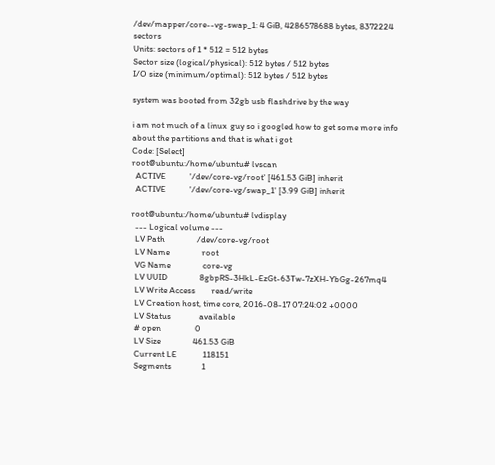/dev/mapper/core--vg-swap_1: 4 GiB, 4286578688 bytes, 8372224 sectors
Units: sectors of 1 * 512 = 512 bytes
Sector size (logical/physical): 512 bytes / 512 bytes
I/O size (minimum/optimal): 512 bytes / 512 bytes

system was booted from 32gb usb flashdrive by the way

i am not much of a linux  guy so i googled how to get some more info about the partitions and that is what i got
Code: [Select]
root@ubuntu:/home/ubuntu# lvscan
  ACTIVE            '/dev/core-vg/root' [461.53 GiB] inherit
  ACTIVE            '/dev/core-vg/swap_1' [3.99 GiB] inherit

root@ubuntu:/home/ubuntu# lvdisplay
  --- Logical volume ---
  LV Path                /dev/core-vg/root
  LV Name                root
  VG Name                core-vg
  LV UUID                8gbpRS-3HkL-EzGt-63Tw-7zXH-YbGg-267mq4
  LV Write Access        read/write
  LV Creation host, time core, 2016-08-17 07:24:02 +0000
  LV Status              available
  # open                 0
  LV Size                461.53 GiB
  Current LE             118151
  Segments               1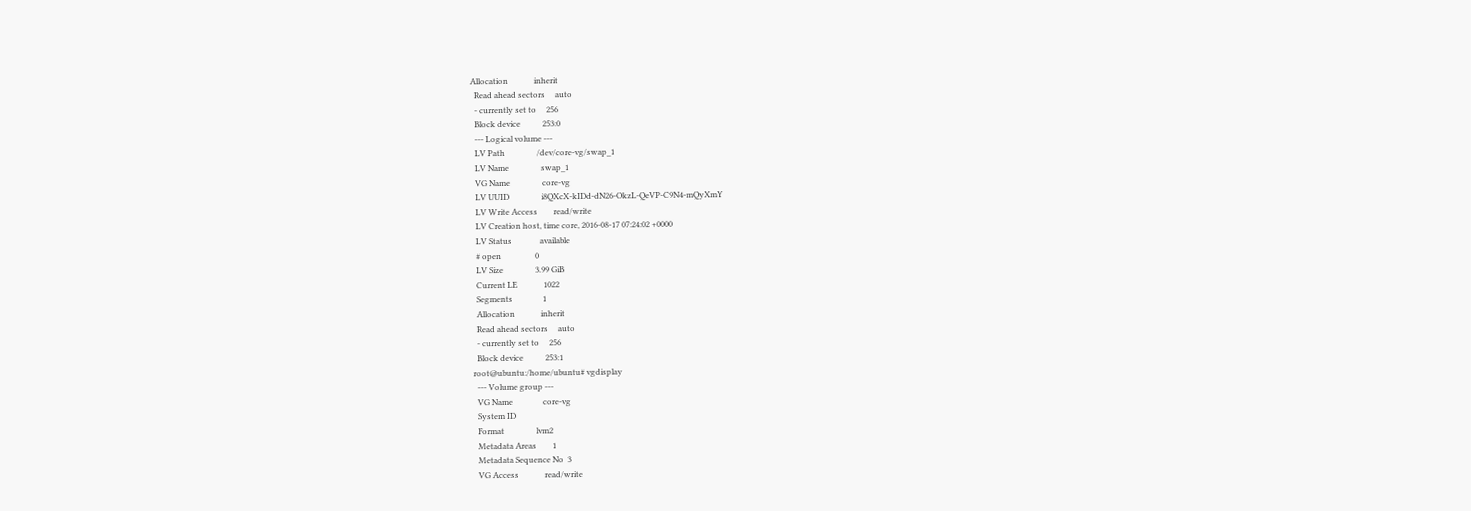Allocation             inherit
  Read ahead sectors     auto
  - currently set to     256
  Block device           253:0
  --- Logical volume ---
  LV Path                /dev/core-vg/swap_1
  LV Name                swap_1
  VG Name                core-vg
  LV UUID                i8QXcX-kIDd-dN26-OkzL-QeVP-C9N4-mQyXmY
  LV Write Access        read/write
  LV Creation host, time core, 2016-08-17 07:24:02 +0000
  LV Status              available
  # open                 0
  LV Size                3.99 GiB
  Current LE             1022
  Segments               1
  Allocation             inherit
  Read ahead sectors     auto
  - currently set to     256
  Block device           253:1
root@ubuntu:/home/ubuntu# vgdisplay
  --- Volume group ---
  VG Name               core-vg
  System ID
  Format                lvm2
  Metadata Areas        1
  Metadata Sequence No  3
  VG Access             read/write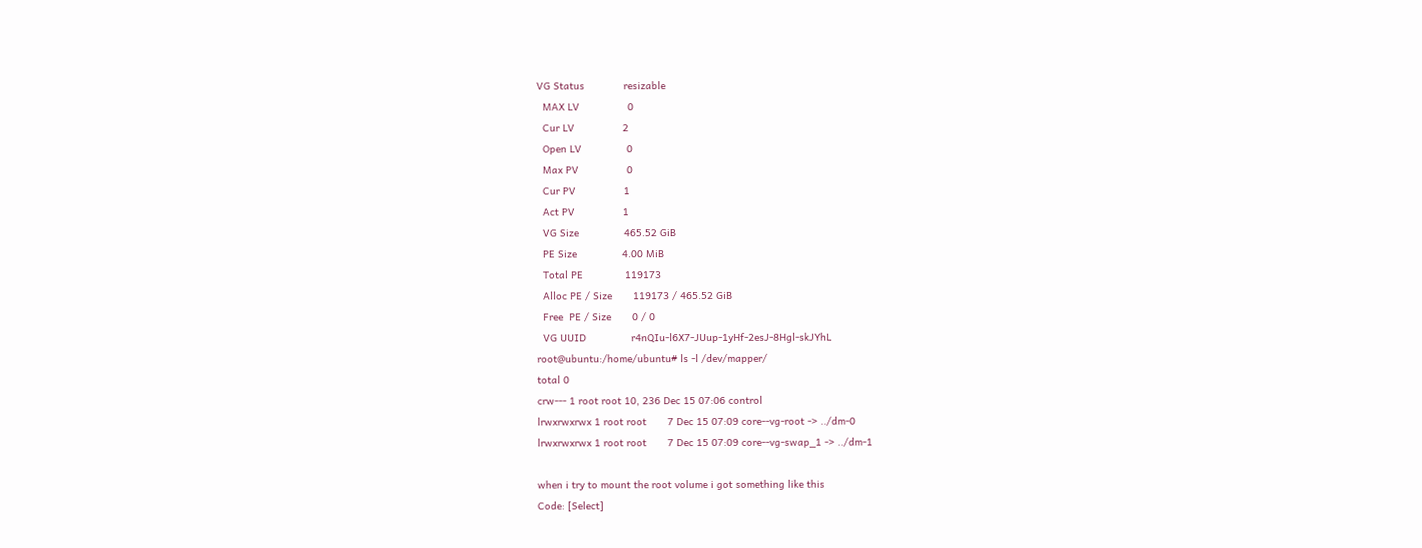VG Status             resizable
  MAX LV                0
  Cur LV                2
  Open LV               0
  Max PV                0
  Cur PV                1
  Act PV                1
  VG Size               465.52 GiB
  PE Size               4.00 MiB
  Total PE              119173
  Alloc PE / Size       119173 / 465.52 GiB
  Free  PE / Size       0 / 0
  VG UUID               r4nQIu-l6X7-JUup-1yHf-2esJ-8Hgl-skJYhL
root@ubuntu:/home/ubuntu# ls -l /dev/mapper/
total 0
crw--- 1 root root 10, 236 Dec 15 07:06 control
lrwxrwxrwx 1 root root       7 Dec 15 07:09 core--vg-root -> ../dm-0
lrwxrwxrwx 1 root root       7 Dec 15 07:09 core--vg-swap_1 -> ../dm-1

when i try to mount the root volume i got something like this
Code: [Select]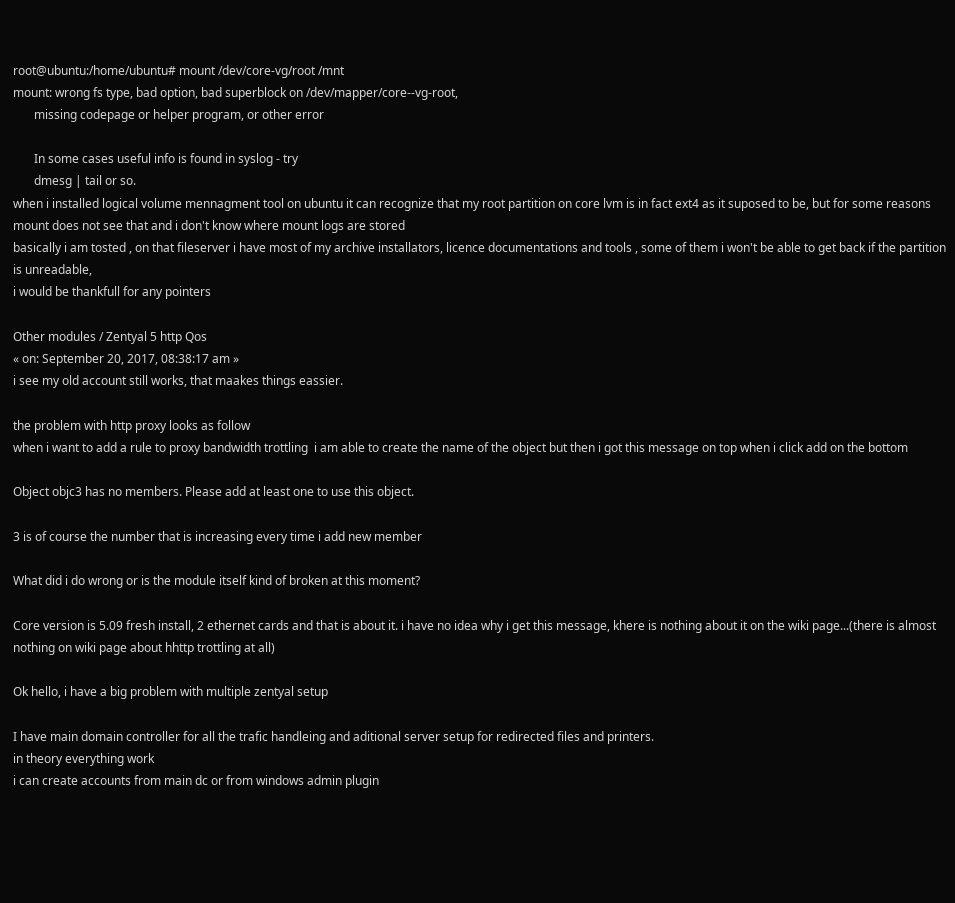root@ubuntu:/home/ubuntu# mount /dev/core-vg/root /mnt
mount: wrong fs type, bad option, bad superblock on /dev/mapper/core--vg-root,
       missing codepage or helper program, or other error

       In some cases useful info is found in syslog - try
       dmesg | tail or so.
when i installed logical volume mennagment tool on ubuntu it can recognize that my root partition on core lvm is in fact ext4 as it suposed to be, but for some reasons mount does not see that and i don't know where mount logs are stored
basically i am tosted , on that fileserver i have most of my archive installators, licence documentations and tools , some of them i won't be able to get back if the partition is unreadable,
i would be thankfull for any pointers

Other modules / Zentyal 5 http Qos
« on: September 20, 2017, 08:38:17 am »
i see my old account still works, that maakes things eassier.

the problem with http proxy looks as follow
when i want to add a rule to proxy bandwidth trottling  i am able to create the name of the object but then i got this message on top when i click add on the bottom

Object objc3 has no members. Please add at least one to use this object.

3 is of course the number that is increasing every time i add new member

What did i do wrong or is the module itself kind of broken at this moment?

Core version is 5.09 fresh install, 2 ethernet cards and that is about it. i have no idea why i get this message, khere is nothing about it on the wiki page...(there is almost nothing on wiki page about hhttp trottling at all)

Ok hello, i have a big problem with multiple zentyal setup

I have main domain controller for all the trafic handleing and aditional server setup for redirected files and printers.
in theory everything work
i can create accounts from main dc or from windows admin plugin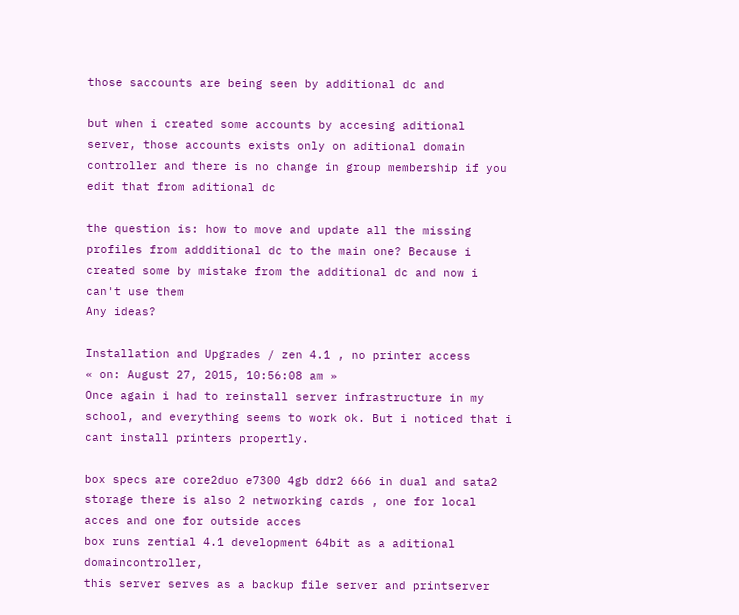those saccounts are being seen by additional dc and

but when i created some accounts by accesing aditional server, those accounts exists only on aditional domain controller and there is no change in group membership if you edit that from aditional dc

the question is: how to move and update all the missing profiles from addditional dc to the main one? Because i created some by mistake from the additional dc and now i can't use them
Any ideas?

Installation and Upgrades / zen 4.1 , no printer access
« on: August 27, 2015, 10:56:08 am »
Once again i had to reinstall server infrastructure in my school, and everything seems to work ok. But i noticed that i cant install printers propertly.

box specs are core2duo e7300 4gb ddr2 666 in dual and sata2 storage there is also 2 networking cards , one for local acces and one for outside acces
box runs zential 4.1 development 64bit as a aditional domaincontroller,
this server serves as a backup file server and printserver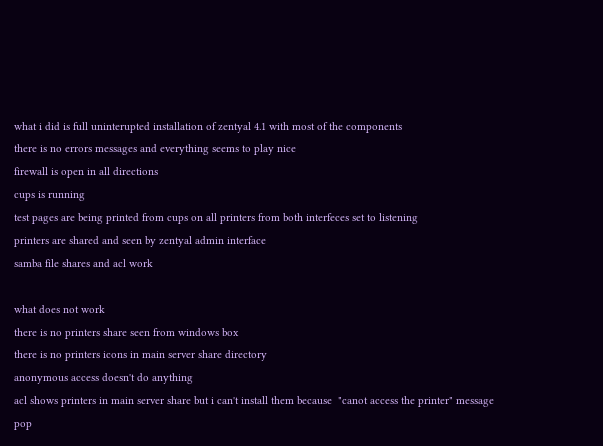what i did is full uninterupted installation of zentyal 4.1 with most of the components
there is no errors messages and everything seems to play nice
firewall is open in all directions
cups is running
test pages are being printed from cups on all printers from both interfeces set to listening
printers are shared and seen by zentyal admin interface
samba file shares and acl work

what does not work
there is no printers share seen from windows box
there is no printers icons in main server share directory
anonymous access doesn't do anything
acl shows printers in main server share but i can't install them because  "canot access the printer" message pop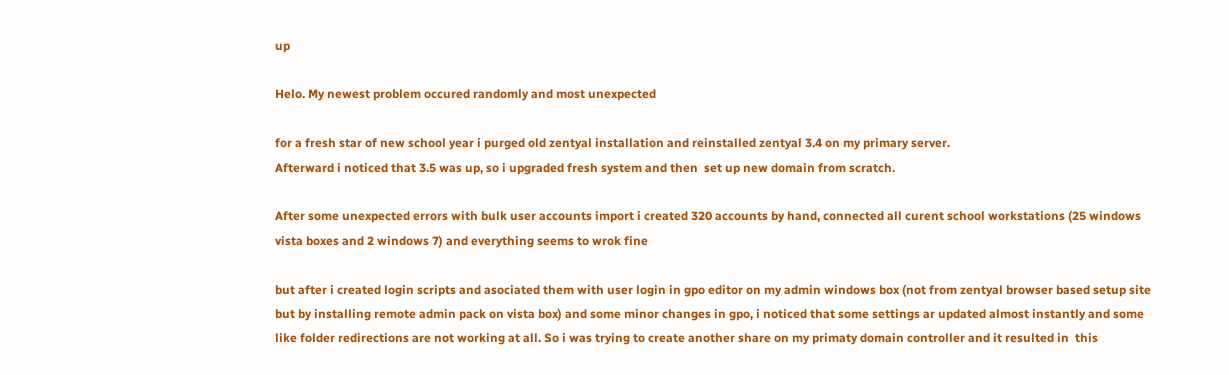up

Helo. My newest problem occured randomly and most unexpected

for a fresh star of new school year i purged old zentyal installation and reinstalled zentyal 3.4 on my primary server.
Afterward i noticed that 3.5 was up, so i upgraded fresh system and then  set up new domain from scratch.

After some unexpected errors with bulk user accounts import i created 320 accounts by hand, connected all curent school workstations (25 windows vista boxes and 2 windows 7) and everything seems to wrok fine

but after i created login scripts and asociated them with user login in gpo editor on my admin windows box (not from zentyal browser based setup site but by installing remote admin pack on vista box) and some minor changes in gpo, i noticed that some settings ar updated almost instantly and some like folder redirections are not working at all. So i was trying to create another share on my primaty domain controller and it resulted in  this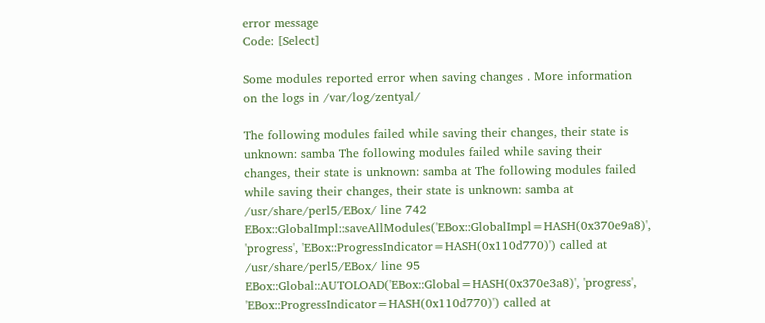error message
Code: [Select]

Some modules reported error when saving changes . More information on the logs in /var/log/zentyal/

The following modules failed while saving their changes, their state is unknown: samba The following modules failed while saving their changes, their state is unknown: samba at The following modules failed while saving their changes, their state is unknown: samba at /usr/share/perl5/EBox/ line 742 EBox::GlobalImpl::saveAllModules('EBox::GlobalImpl=HASH(0x370e9a8)', 'progress', 'EBox::ProgressIndicator=HASH(0x110d770)') called at /usr/share/perl5/EBox/ line 95 EBox::Global::AUTOLOAD('EBox::Global=HASH(0x370e3a8)', 'progress', 'EBox::ProgressIndicator=HASH(0x110d770)') called at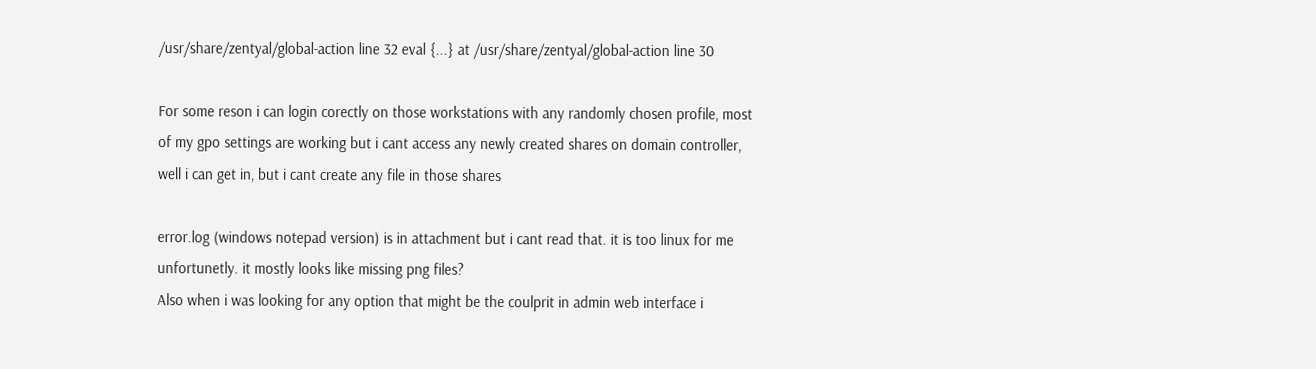/usr/share/zentyal/global-action line 32 eval {...} at /usr/share/zentyal/global-action line 30

For some reson i can login corectly on those workstations with any randomly chosen profile, most of my gpo settings are working but i cant access any newly created shares on domain controller, well i can get in, but i cant create any file in those shares

error.log (windows notepad version) is in attachment but i cant read that. it is too linux for me unfortunetly. it mostly looks like missing png files?
Also when i was looking for any option that might be the coulprit in admin web interface i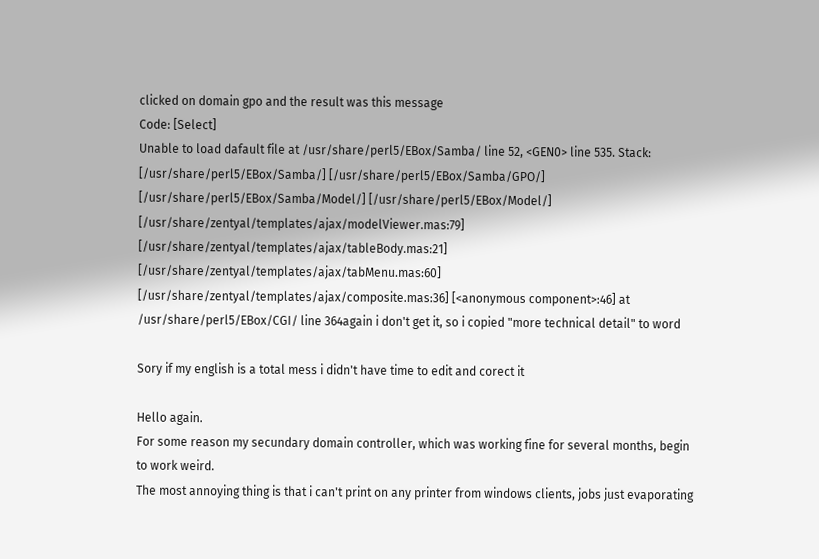clicked on domain gpo and the result was this message
Code: [Select]
Unable to load dafault file at /usr/share/perl5/EBox/Samba/ line 52, <GEN0> line 535. Stack: [/usr/share/perl5/EBox/Samba/] [/usr/share/perl5/EBox/Samba/GPO/] [/usr/share/perl5/EBox/Samba/Model/] [/usr/share/perl5/EBox/Model/] [/usr/share/zentyal/templates/ajax/modelViewer.mas:79] [/usr/share/zentyal/templates/ajax/tableBody.mas:21] [/usr/share/zentyal/templates/ajax/tabMenu.mas:60] [/usr/share/zentyal/templates/ajax/composite.mas:36] [<anonymous component>:46] at /usr/share/perl5/EBox/CGI/ line 364again i don't get it, so i copied "more technical detail" to word

Sory if my english is a total mess i didn't have time to edit and corect it

Hello again.
For some reason my secundary domain controller, which was working fine for several months, begin to work weird.
The most annoying thing is that i can't print on any printer from windows clients, jobs just evaporating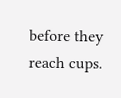before they reach cups.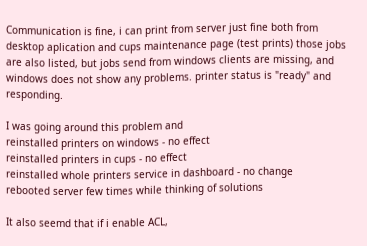Communication is fine, i can print from server just fine both from desktop aplication and cups maintenance page (test prints) those jobs are also listed, but jobs send from windows clients are missing, and windows does not show any problems. printer status is "ready" and responding.

I was going around this problem and
reinstalled printers on windows - no effect
reinstalled printers in cups - no effect
reinstalled whole printers service in dashboard - no change
rebooted server few times while thinking of solutions

It also seemd that if i enable ACL,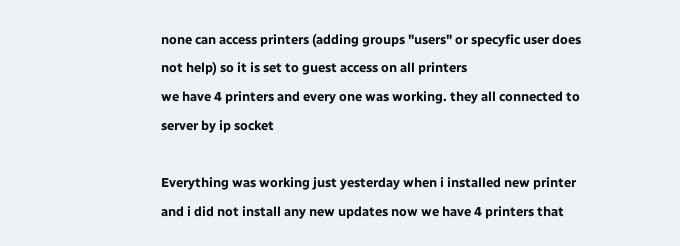none can access printers (adding groups "users" or specyfic user does not help) so it is set to guest access on all printers
we have 4 printers and every one was working. they all connected to server by ip socket

Everything was working just yesterday when i installed new printer and i did not install any new updates now we have 4 printers that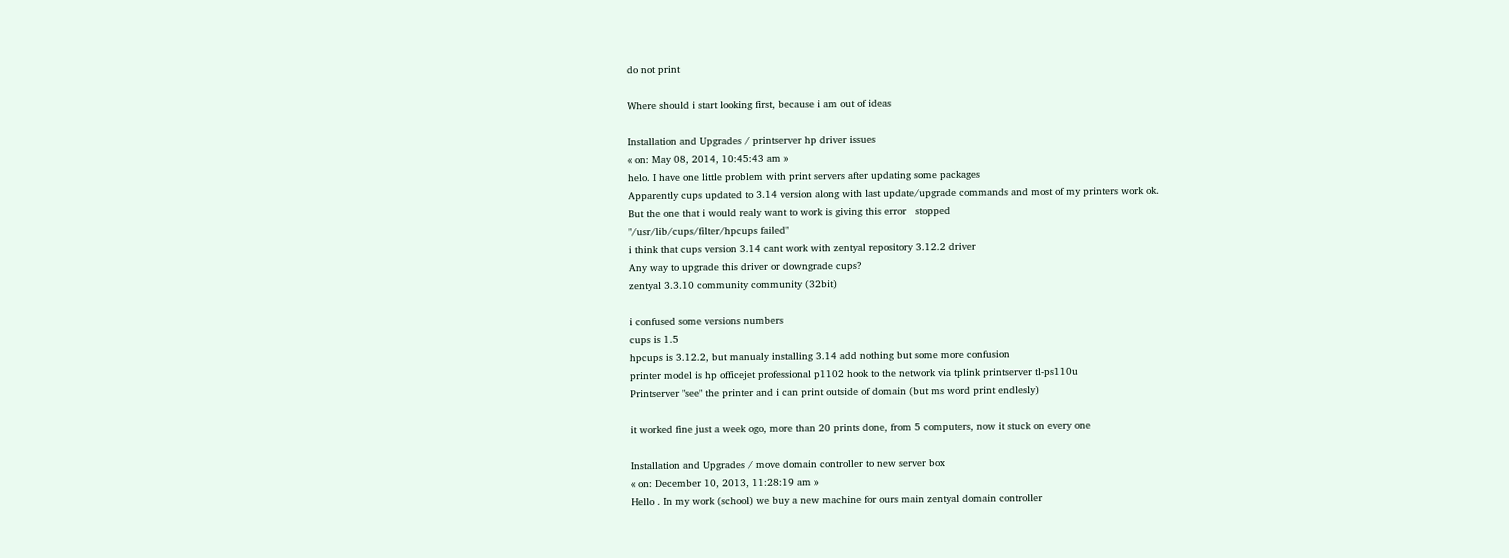do not print

Where should i start looking first, because i am out of ideas

Installation and Upgrades / printserver hp driver issues
« on: May 08, 2014, 10:45:43 am »
helo. I have one little problem with print servers after updating some packages
Apparently cups updated to 3.14 version along with last update/upgrade commands and most of my printers work ok.
But the one that i would realy want to work is giving this error   stopped
"/usr/lib/cups/filter/hpcups failed"
i think that cups version 3.14 cant work with zentyal repository 3.12.2 driver
Any way to upgrade this driver or downgrade cups?
zentyal 3.3.10 community community (32bit)

i confused some versions numbers
cups is 1.5
hpcups is 3.12.2, but manualy installing 3.14 add nothing but some more confusion
printer model is hp officejet professional p1102 hook to the network via tplink printserver tl-ps110u
Printserver "see" the printer and i can print outside of domain (but ms word print endlesly)

it worked fine just a week ogo, more than 20 prints done, from 5 computers, now it stuck on every one

Installation and Upgrades / move domain controller to new server box
« on: December 10, 2013, 11:28:19 am »
Hello . In my work (school) we buy a new machine for ours main zentyal domain controller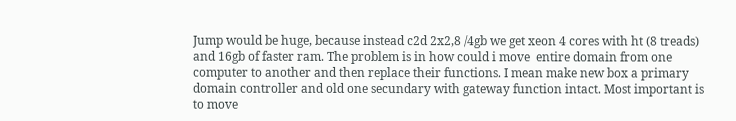Jump would be huge, because instead c2d 2x2,8 /4gb we get xeon 4 cores with ht (8 treads) and 16gb of faster ram. The problem is in how could i move  entire domain from one computer to another and then replace their functions. I mean make new box a primary domain controller and old one secundary with gateway function intact. Most important is to move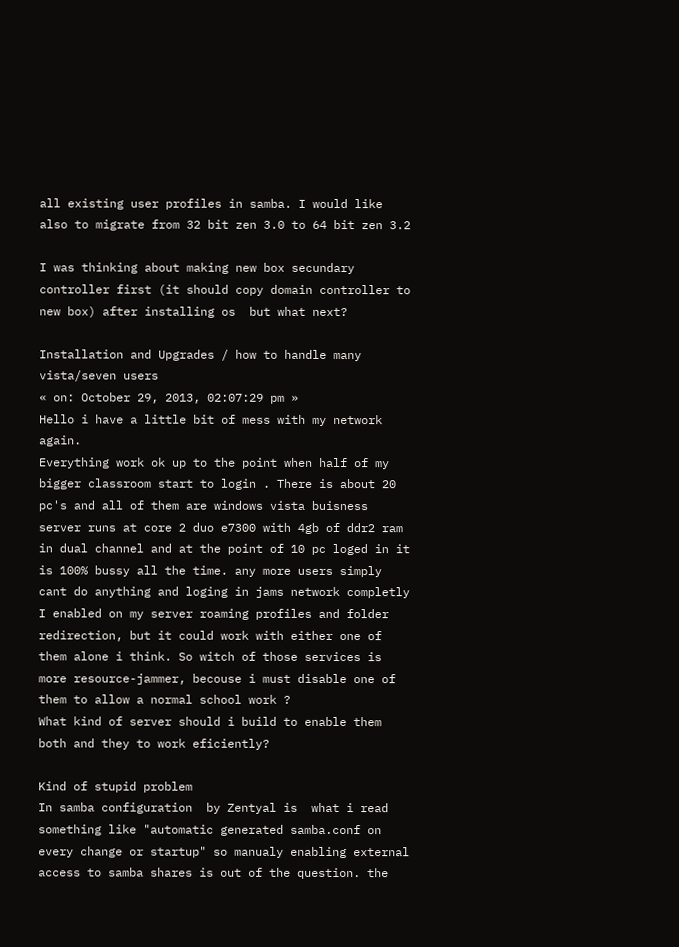all existing user profiles in samba. I would like also to migrate from 32 bit zen 3.0 to 64 bit zen 3.2

I was thinking about making new box secundary controller first (it should copy domain controller to new box) after installing os  but what next?

Installation and Upgrades / how to handle many vista/seven users
« on: October 29, 2013, 02:07:29 pm »
Hello i have a little bit of mess with my network again.
Everything work ok up to the point when half of my bigger classroom start to login . There is about 20 pc's and all of them are windows vista buisness
server runs at core 2 duo e7300 with 4gb of ddr2 ram in dual channel and at the point of 10 pc loged in it is 100% bussy all the time. any more users simply cant do anything and loging in jams network completly
I enabled on my server roaming profiles and folder redirection, but it could work with either one of them alone i think. So witch of those services is more resource-jammer, becouse i must disable one of them to allow a normal school work ?
What kind of server should i build to enable them both and they to work eficiently?

Kind of stupid problem
In samba configuration  by Zentyal is  what i read something like "automatic generated samba.conf on every change or startup" so manualy enabling external access to samba shares is out of the question. the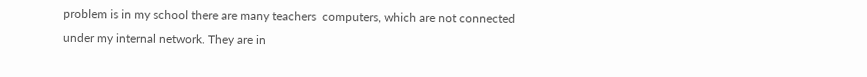problem is in my school there are many teachers  computers, which are not connected under my internal network. They are in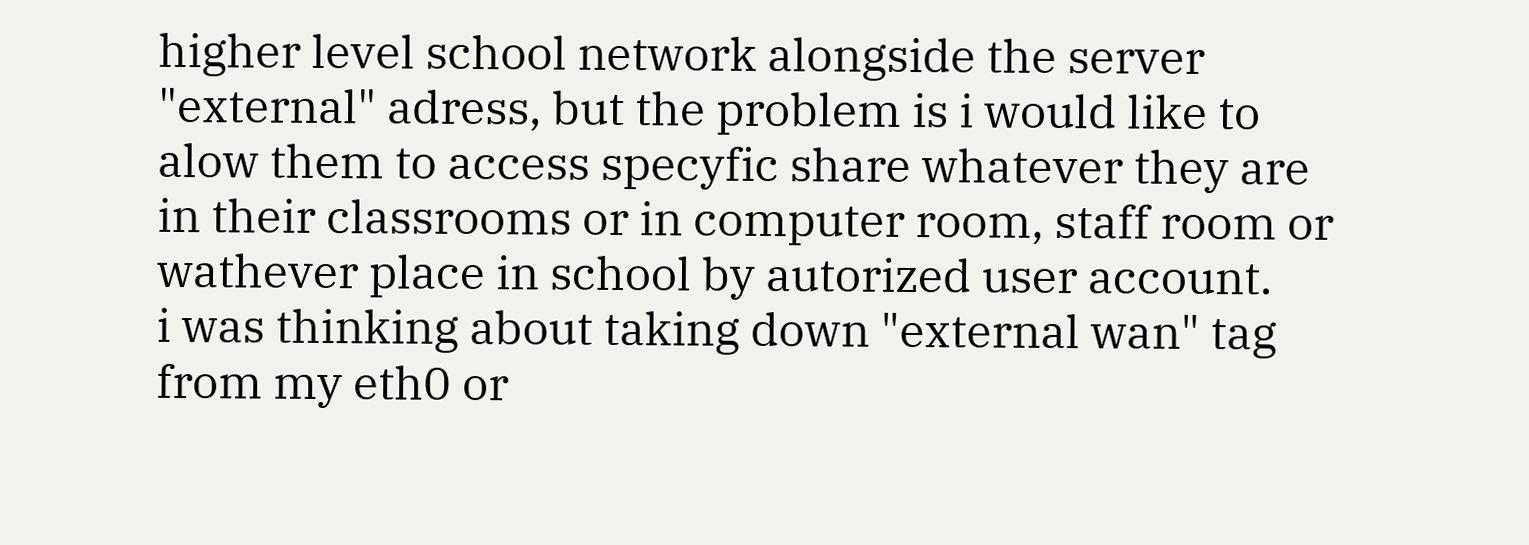higher level school network alongside the server "external" adress, but the problem is i would like to alow them to access specyfic share whatever they are in their classrooms or in computer room, staff room or wathever place in school by autorized user account.
i was thinking about taking down "external wan" tag from my eth0 or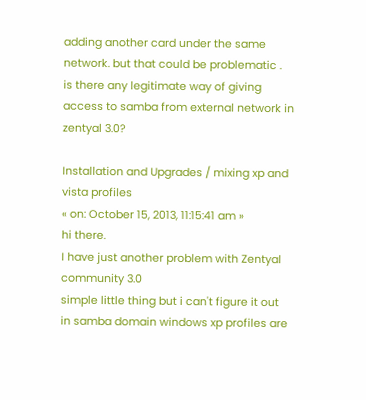adding another card under the same network. but that could be problematic .
is there any legitimate way of giving access to samba from external network in zentyal 3.0?

Installation and Upgrades / mixing xp and vista profiles
« on: October 15, 2013, 11:15:41 am »
hi there.
I have just another problem with Zentyal community 3.0
simple little thing but i can't figure it out
in samba domain windows xp profiles are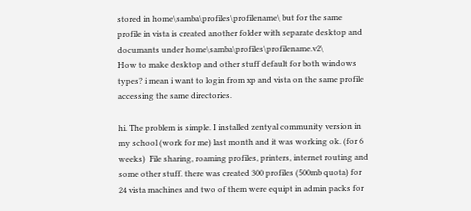stored in home\samba\profiles\profilename\ but for the same profile in vista is created another folder with separate desktop and documants under home\samba\profiles\profilename.v2\
How to make desktop and other stuff default for both windows types? i mean i want to login from xp and vista on the same profile accessing the same directories.

hi. The problem is simple. I installed zentyal community version in my school (work for me) last month and it was working ok. (for 6 weeks)  File sharing, roaming profiles, printers, internet routing and some other stuff. there was created 300 profiles (500mb quota) for 24 vista machines and two of them were equipt in admin packs for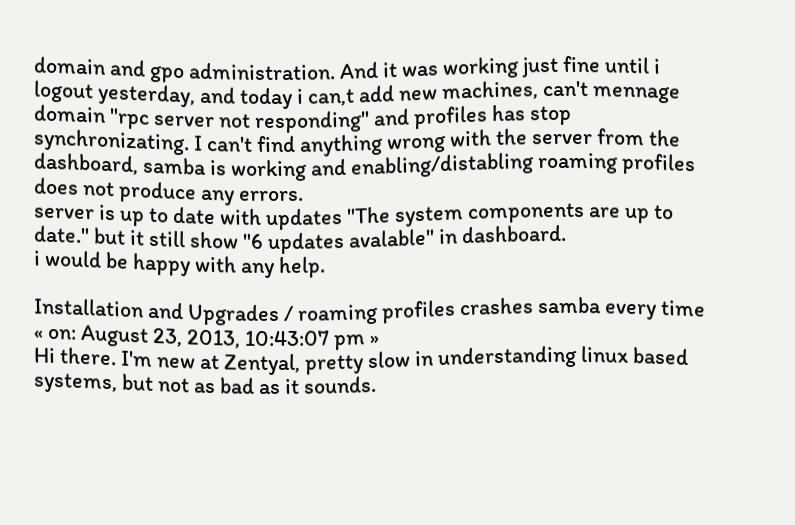domain and gpo administration. And it was working just fine until i logout yesterday, and today i can,t add new machines, can't mennage domain "rpc server not responding" and profiles has stop synchronizating. I can't find anything wrong with the server from the dashboard, samba is working and enabling/distabling roaming profiles does not produce any errors.
server is up to date with updates "The system components are up to date." but it still show "6 updates avalable" in dashboard.
i would be happy with any help.

Installation and Upgrades / roaming profiles crashes samba every time
« on: August 23, 2013, 10:43:07 pm »
Hi there. I'm new at Zentyal, pretty slow in understanding linux based systems, but not as bad as it sounds.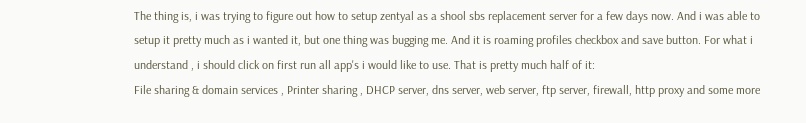The thing is, i was trying to figure out how to setup zentyal as a shool sbs replacement server for a few days now. And i was able to setup it pretty much as i wanted it, but one thing was bugging me. And it is roaming profiles checkbox and save button. For what i understand , i should click on first run all app's i would like to use. That is pretty much half of it:
File sharing & domain services , Printer sharing , DHCP server, dns server, web server, ftp server, firewall, http proxy and some more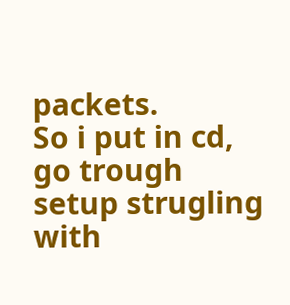packets.
So i put in cd, go trough setup strugling with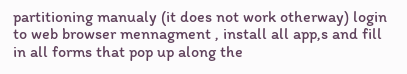partitioning manualy (it does not work otherway) login to web browser mennagment , install all app,s and fill in all forms that pop up along the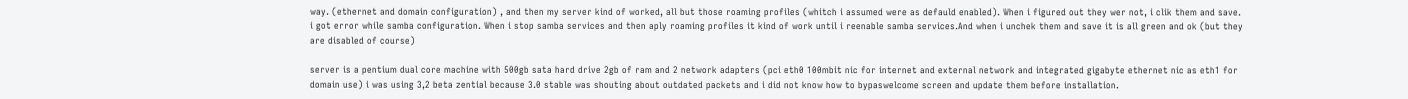way. (ethernet and domain configuration) , and then my server kind of worked, all but those roaming profiles (whitch i assumed were as defauld enabled). When i figured out they wer not, i clik them and save. i got error while samba configuration. When i stop samba services and then aply roaming profiles it kind of work until i reenable samba services.And when i unchek them and save it is all green and ok (but they are disabled of course)

server is a pentium dual core machine with 500gb sata hard drive 2gb of ram and 2 network adapters (pci eth0 100mbit nic for internet and external network and integrated gigabyte ethernet nic as eth1 for domain use) i was using 3,2 beta zential because 3.0 stable was shouting about outdated packets and i did not know how to bypaswelcome screen and update them before installation.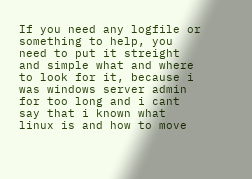If you need any logfile or something to help, you need to put it streight and simple what and where to look for it, because i was windows server admin for too long and i cant say that i known what linux is and how to move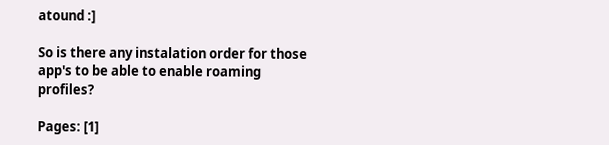atound :]

So is there any instalation order for those app's to be able to enable roaming profiles?

Pages: [1]